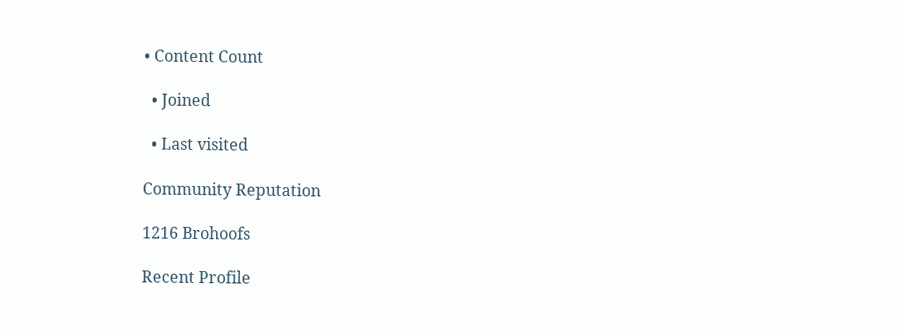• Content Count

  • Joined

  • Last visited

Community Reputation

1216 Brohoofs

Recent Profile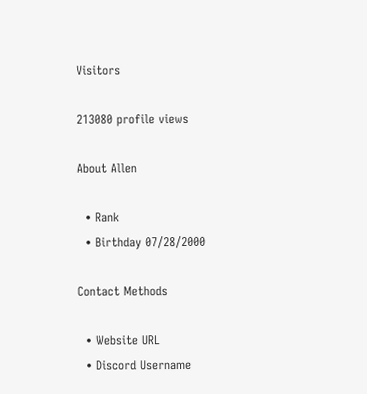Visitors

213080 profile views

About Allen

  • Rank
  • Birthday 07/28/2000

Contact Methods

  • Website URL
  • Discord Username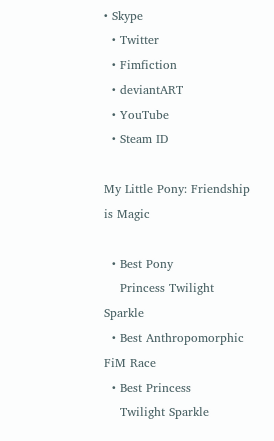• Skype
  • Twitter
  • Fimfiction
  • deviantART
  • YouTube
  • Steam ID

My Little Pony: Friendship is Magic

  • Best Pony
    Princess Twilight Sparkle
  • Best Anthropomorphic FiM Race
  • Best Princess
    Twilight Sparkle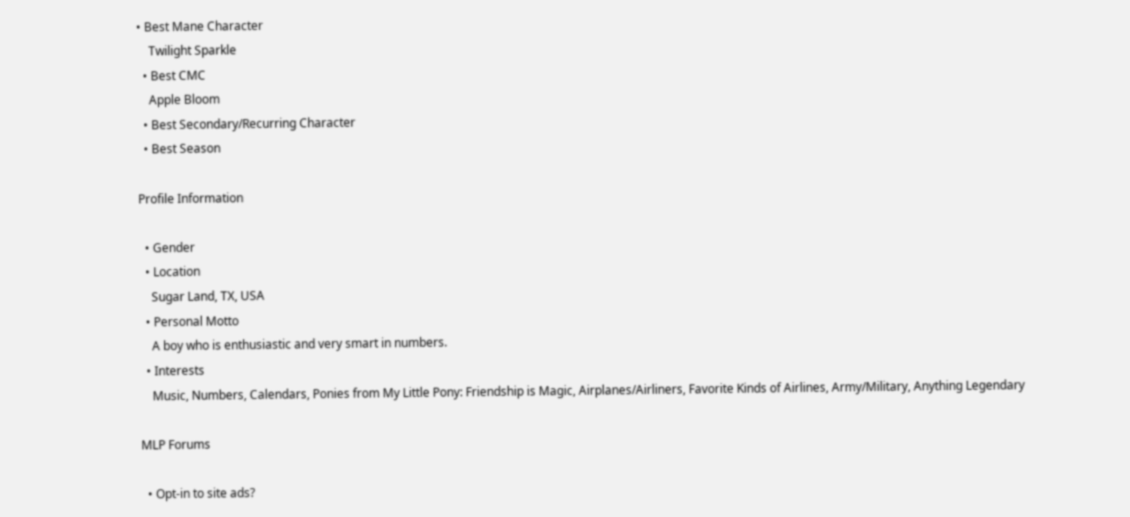• Best Mane Character
    Twilight Sparkle
  • Best CMC
    Apple Bloom
  • Best Secondary/Recurring Character
  • Best Season

Profile Information

  • Gender
  • Location
    Sugar Land, TX, USA
  • Personal Motto
    A boy who is enthusiastic and very smart in numbers.
  • Interests
    Music, Numbers, Calendars, Ponies from My Little Pony: Friendship is Magic, Airplanes/Airliners, Favorite Kinds of Airlines, Army/Military, Anything Legendary

MLP Forums

  • Opt-in to site ads?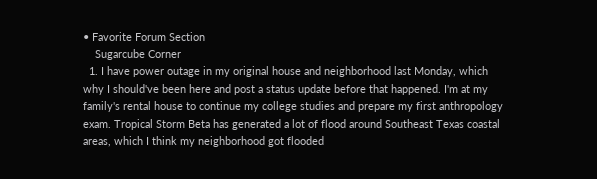• Favorite Forum Section
    Sugarcube Corner
  1. I have power outage in my original house and neighborhood last Monday, which why I should've been here and post a status update before that happened. I'm at my family's rental house to continue my college studies and prepare my first anthropology exam. Tropical Storm Beta has generated a lot of flood around Southeast Texas coastal areas, which I think my neighborhood got flooded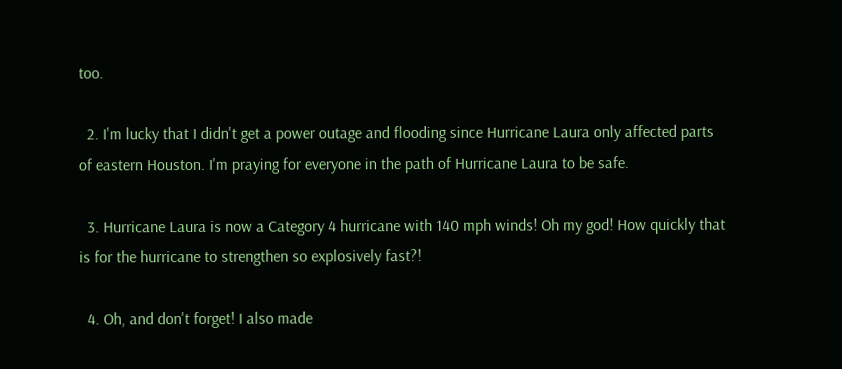too.

  2. I'm lucky that I didn't get a power outage and flooding since Hurricane Laura only affected parts of eastern Houston. I'm praying for everyone in the path of Hurricane Laura to be safe.

  3. Hurricane Laura is now a Category 4 hurricane with 140 mph winds! Oh my god! How quickly that is for the hurricane to strengthen so explosively fast?!

  4. Oh, and don't forget! I also made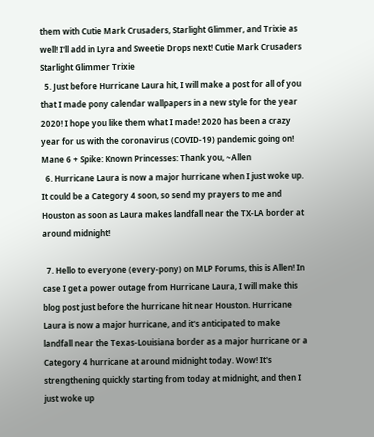them with Cutie Mark Crusaders, Starlight Glimmer, and Trixie as well! I'll add in Lyra and Sweetie Drops next! Cutie Mark Crusaders Starlight Glimmer Trixie
  5. Just before Hurricane Laura hit, I will make a post for all of you that I made pony calendar wallpapers in a new style for the year 2020! I hope you like them what I made! 2020 has been a crazy year for us with the coronavirus (COVID-19) pandemic going on! Mane 6 + Spike: Known Princesses: Thank you, ~Allen
  6. Hurricane Laura is now a major hurricane when I just woke up. It could be a Category 4 soon, so send my prayers to me and Houston as soon as Laura makes landfall near the TX-LA border at around midnight!

  7. Hello to everyone (every-pony) on MLP Forums, this is Allen! In case I get a power outage from Hurricane Laura, I will make this blog post just before the hurricane hit near Houston. Hurricane Laura is now a major hurricane, and it's anticipated to make landfall near the Texas-Louisiana border as a major hurricane or a Category 4 hurricane at around midnight today. Wow! It's strengthening quickly starting from today at midnight, and then I just woke up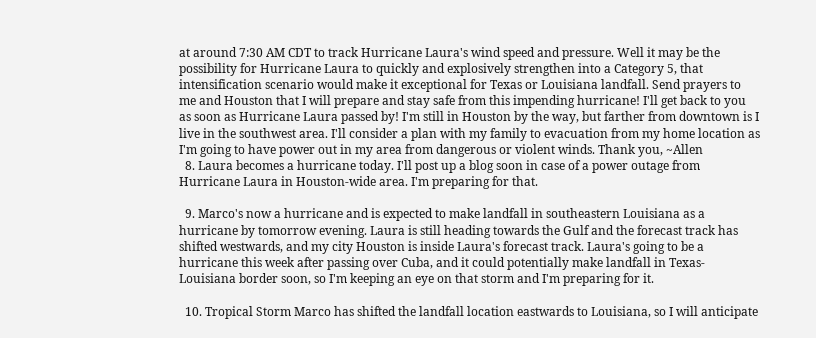at around 7:30 AM CDT to track Hurricane Laura's wind speed and pressure. Well it may be the possibility for Hurricane Laura to quickly and explosively strengthen into a Category 5, that intensification scenario would make it exceptional for Texas or Louisiana landfall. Send prayers to me and Houston that I will prepare and stay safe from this impending hurricane! I'll get back to you as soon as Hurricane Laura passed by! I'm still in Houston by the way, but farther from downtown is I live in the southwest area. I'll consider a plan with my family to evacuation from my home location as I'm going to have power out in my area from dangerous or violent winds. Thank you, ~Allen
  8. Laura becomes a hurricane today. I'll post up a blog soon in case of a power outage from Hurricane Laura in Houston-wide area. I'm preparing for that.

  9. Marco's now a hurricane and is expected to make landfall in southeastern Louisiana as a hurricane by tomorrow evening. Laura is still heading towards the Gulf and the forecast track has shifted westwards, and my city Houston is inside Laura's forecast track. Laura's going to be a hurricane this week after passing over Cuba, and it could potentially make landfall in Texas-Louisiana border soon, so I'm keeping an eye on that storm and I'm preparing for it.

  10. Tropical Storm Marco has shifted the landfall location eastwards to Louisiana, so I will anticipate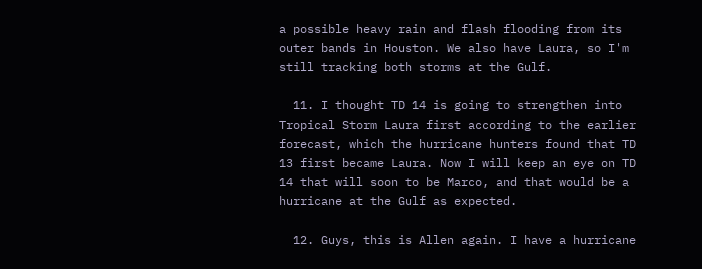a possible heavy rain and flash flooding from its outer bands in Houston. We also have Laura, so I'm still tracking both storms at the Gulf.

  11. I thought TD 14 is going to strengthen into Tropical Storm Laura first according to the earlier forecast, which the hurricane hunters found that TD 13 first became Laura. Now I will keep an eye on TD 14 that will soon to be Marco, and that would be a hurricane at the Gulf as expected.

  12. Guys, this is Allen again. I have a hurricane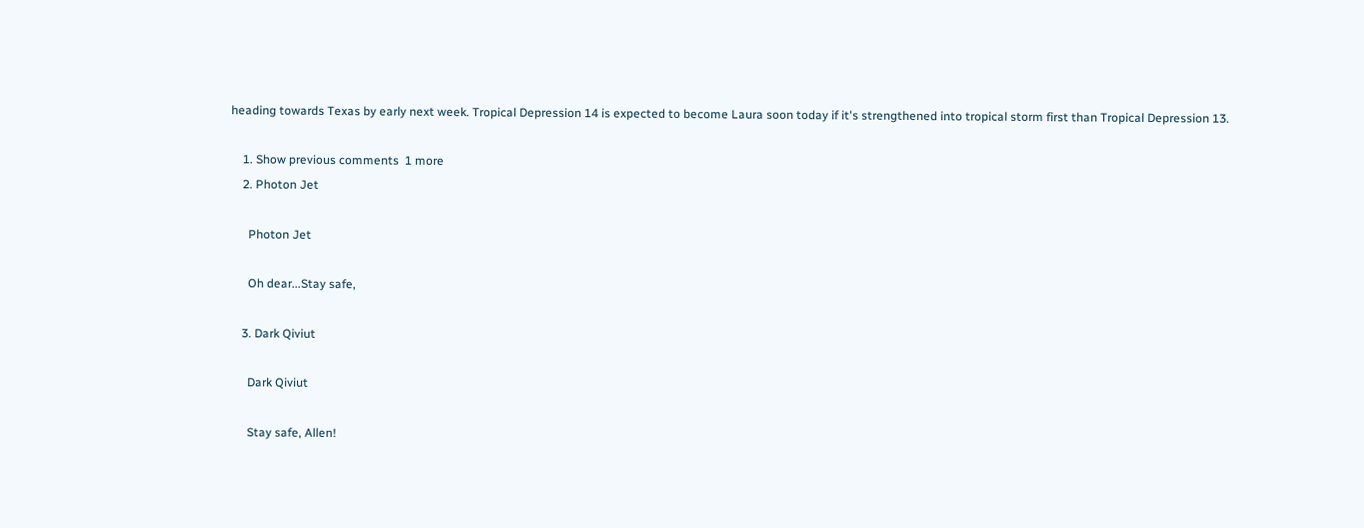heading towards Texas by early next week. Tropical Depression 14 is expected to become Laura soon today if it's strengthened into tropical storm first than Tropical Depression 13.

    1. Show previous comments  1 more
    2. Photon Jet

      Photon Jet

      Oh dear...Stay safe,

    3. Dark Qiviut

      Dark Qiviut

      Stay safe, Allen!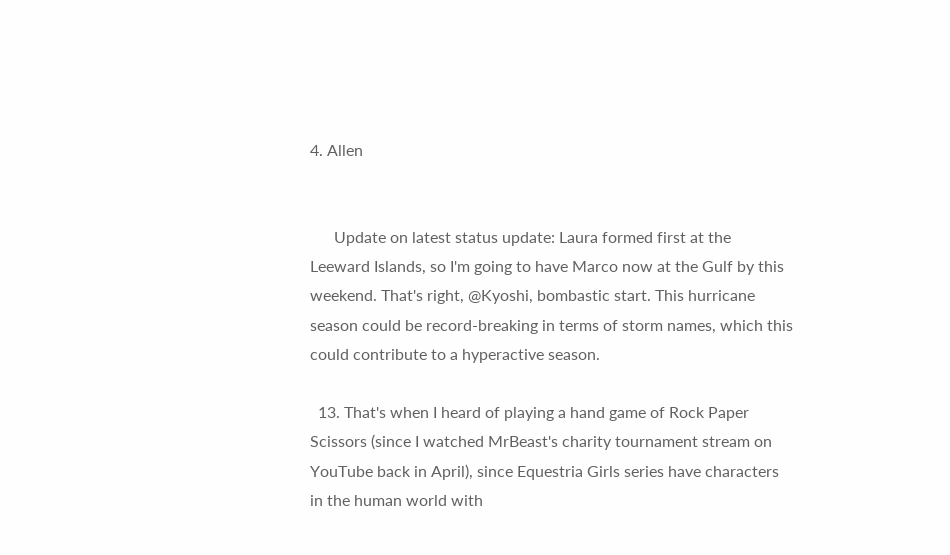4. Allen


      Update on latest status update: Laura formed first at the Leeward Islands, so I'm going to have Marco now at the Gulf by this weekend. That's right, @Kyoshi, bombastic start. This hurricane season could be record-breaking in terms of storm names, which this could contribute to a hyperactive season.

  13. That's when I heard of playing a hand game of Rock Paper Scissors (since I watched MrBeast's charity tournament stream on YouTube back in April), since Equestria Girls series have characters in the human world with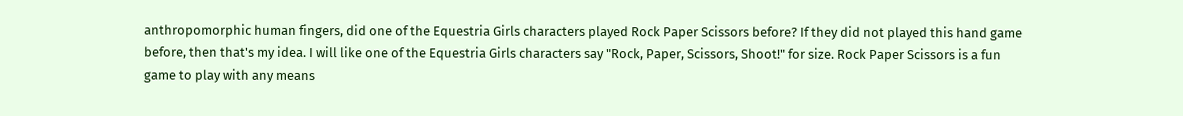anthropomorphic human fingers, did one of the Equestria Girls characters played Rock Paper Scissors before? If they did not played this hand game before, then that's my idea. I will like one of the Equestria Girls characters say "Rock, Paper, Scissors, Shoot!" for size. Rock Paper Scissors is a fun game to play with any means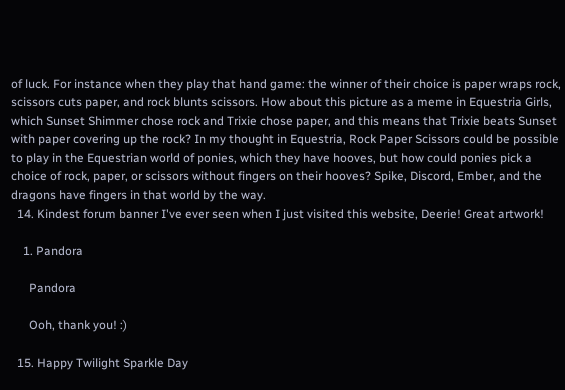of luck. For instance when they play that hand game: the winner of their choice is paper wraps rock, scissors cuts paper, and rock blunts scissors. How about this picture as a meme in Equestria Girls, which Sunset Shimmer chose rock and Trixie chose paper, and this means that Trixie beats Sunset with paper covering up the rock? In my thought in Equestria, Rock Paper Scissors could be possible to play in the Equestrian world of ponies, which they have hooves, but how could ponies pick a choice of rock, paper, or scissors without fingers on their hooves? Spike, Discord, Ember, and the dragons have fingers in that world by the way.
  14. Kindest forum banner I've ever seen when I just visited this website, Deerie! Great artwork!

    1. Pandora

      Pandora

      Ooh, thank you! :)

  15. Happy Twilight Sparkle Day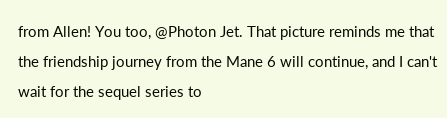from Allen! You too, @Photon Jet. That picture reminds me that the friendship journey from the Mane 6 will continue, and I can't wait for the sequel series to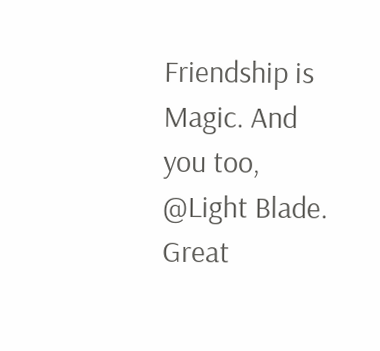Friendship is Magic. And you too, @Light Blade. Great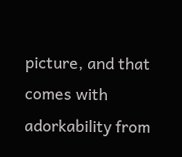picture, and that comes with adorkability from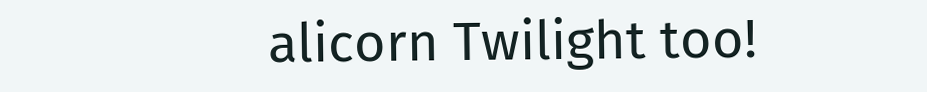alicorn Twilight too!